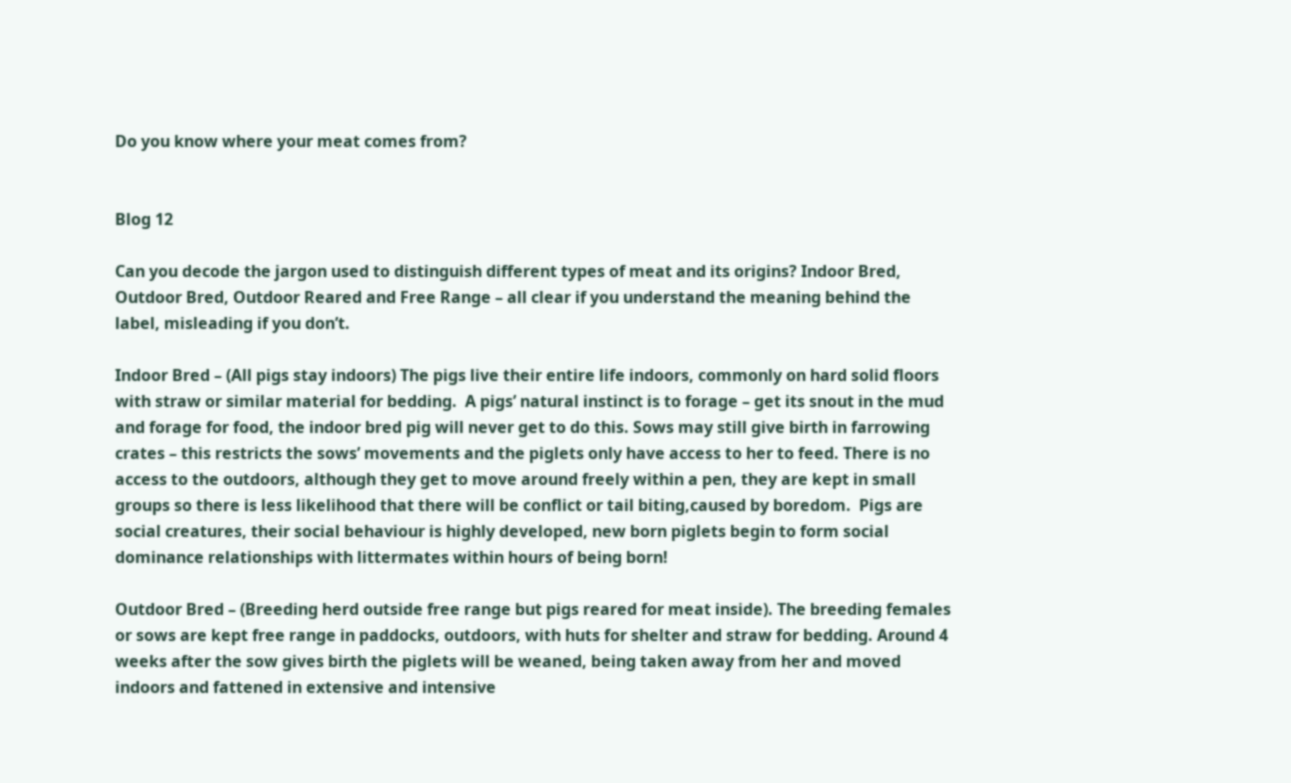Do you know where your meat comes from?


Blog 12

Can you decode the jargon used to distinguish different types of meat and its origins? Indoor Bred, Outdoor Bred, Outdoor Reared and Free Range – all clear if you understand the meaning behind the label, misleading if you don’t.

Indoor Bred – (All pigs stay indoors) The pigs live their entire life indoors, commonly on hard solid floors with straw or similar material for bedding.  A pigs’ natural instinct is to forage – get its snout in the mud and forage for food, the indoor bred pig will never get to do this. Sows may still give birth in farrowing crates – this restricts the sows’ movements and the piglets only have access to her to feed. There is no access to the outdoors, although they get to move around freely within a pen, they are kept in small groups so there is less likelihood that there will be conflict or tail biting,caused by boredom.  Pigs are social creatures, their social behaviour is highly developed, new born piglets begin to form social dominance relationships with littermates within hours of being born!

Outdoor Bred – (Breeding herd outside free range but pigs reared for meat inside). The breeding females or sows are kept free range in paddocks, outdoors, with huts for shelter and straw for bedding. Around 4 weeks after the sow gives birth the piglets will be weaned, being taken away from her and moved indoors and fattened in extensive and intensive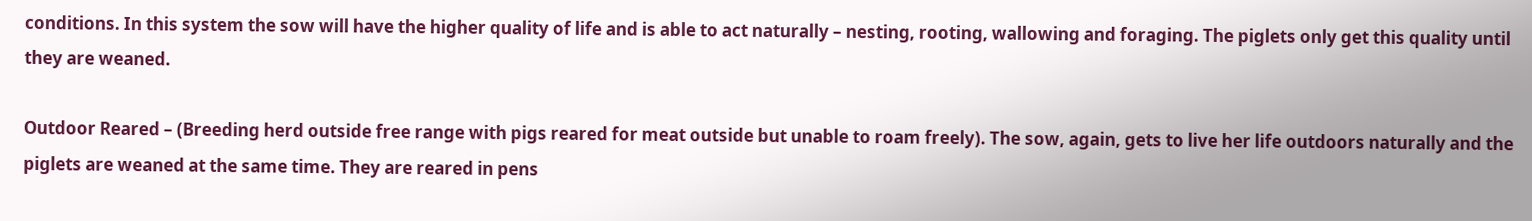conditions. In this system the sow will have the higher quality of life and is able to act naturally – nesting, rooting, wallowing and foraging. The piglets only get this quality until they are weaned.

Outdoor Reared – (Breeding herd outside free range with pigs reared for meat outside but unable to roam freely). The sow, again, gets to live her life outdoors naturally and the piglets are weaned at the same time. They are reared in pens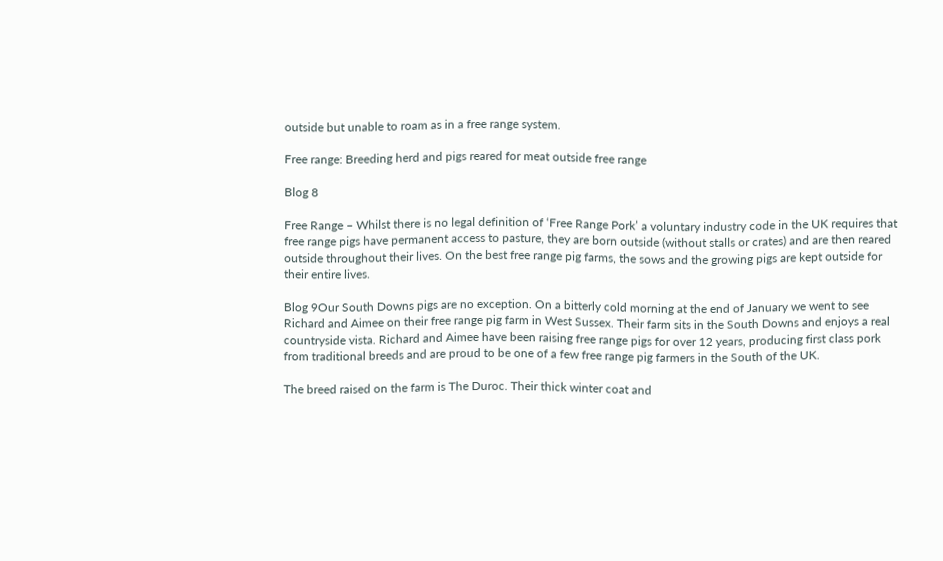outside but unable to roam as in a free range system.

Free range: Breeding herd and pigs reared for meat outside free range

Blog 8

Free Range – Whilst there is no legal definition of ‘Free Range Pork’ a voluntary industry code in the UK requires that free range pigs have permanent access to pasture, they are born outside (without stalls or crates) and are then reared outside throughout their lives. On the best free range pig farms, the sows and the growing pigs are kept outside for their entire lives.

Blog 9Our South Downs pigs are no exception. On a bitterly cold morning at the end of January we went to see Richard and Aimee on their free range pig farm in West Sussex. Their farm sits in the South Downs and enjoys a real countryside vista. Richard and Aimee have been raising free range pigs for over 12 years, producing first class pork from traditional breeds and are proud to be one of a few free range pig farmers in the South of the UK.

The breed raised on the farm is The Duroc. Their thick winter coat and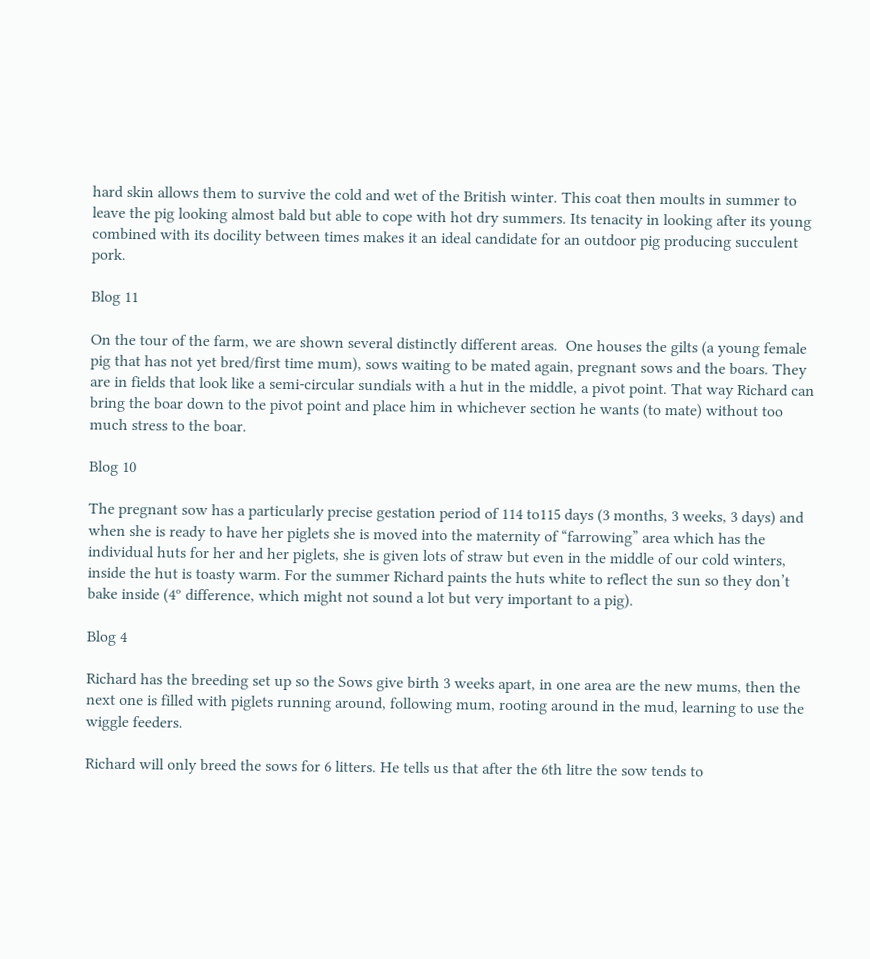hard skin allows them to survive the cold and wet of the British winter. This coat then moults in summer to leave the pig looking almost bald but able to cope with hot dry summers. Its tenacity in looking after its young combined with its docility between times makes it an ideal candidate for an outdoor pig producing succulent pork.

Blog 11

On the tour of the farm, we are shown several distinctly different areas.  One houses the gilts (a young female pig that has not yet bred/first time mum), sows waiting to be mated again, pregnant sows and the boars. They are in fields that look like a semi-circular sundials with a hut in the middle, a pivot point. That way Richard can bring the boar down to the pivot point and place him in whichever section he wants (to mate) without too much stress to the boar.

Blog 10

The pregnant sow has a particularly precise gestation period of 114 to115 days (3 months, 3 weeks, 3 days) and when she is ready to have her piglets she is moved into the maternity of “farrowing” area which has the individual huts for her and her piglets, she is given lots of straw but even in the middle of our cold winters, inside the hut is toasty warm. For the summer Richard paints the huts white to reflect the sun so they don’t bake inside (4º difference, which might not sound a lot but very important to a pig).

Blog 4

Richard has the breeding set up so the Sows give birth 3 weeks apart, in one area are the new mums, then the next one is filled with piglets running around, following mum, rooting around in the mud, learning to use the wiggle feeders.

Richard will only breed the sows for 6 litters. He tells us that after the 6th litre the sow tends to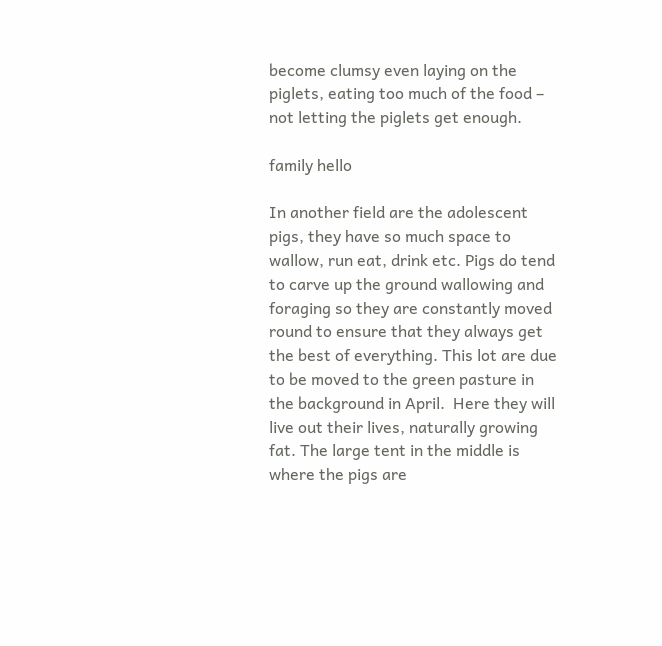become clumsy even laying on the piglets, eating too much of the food – not letting the piglets get enough.

family hello

In another field are the adolescent pigs, they have so much space to wallow, run eat, drink etc. Pigs do tend to carve up the ground wallowing and foraging so they are constantly moved round to ensure that they always get the best of everything. This lot are due to be moved to the green pasture in the background in April.  Here they will live out their lives, naturally growing fat. The large tent in the middle is where the pigs are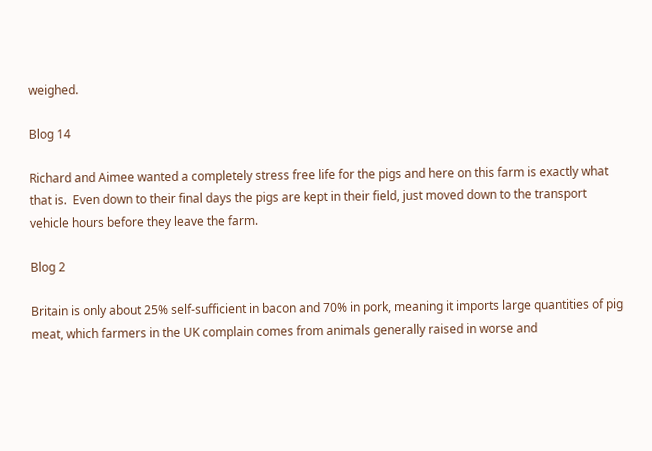weighed.

Blog 14

Richard and Aimee wanted a completely stress free life for the pigs and here on this farm is exactly what that is.  Even down to their final days the pigs are kept in their field, just moved down to the transport vehicle hours before they leave the farm.

Blog 2

Britain is only about 25% self-sufficient in bacon and 70% in pork, meaning it imports large quantities of pig meat, which farmers in the UK complain comes from animals generally raised in worse and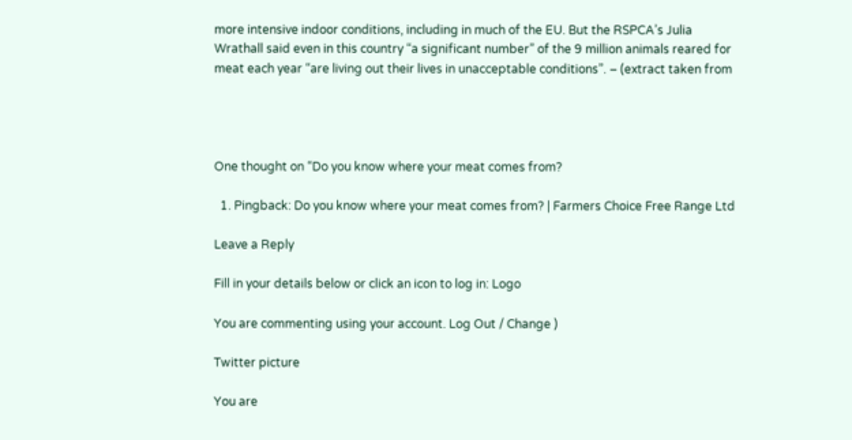more intensive indoor conditions, including in much of the EU. But the RSPCA’s Julia Wrathall said even in this country “a significant number” of the 9 million animals reared for meat each year “are living out their lives in unacceptable conditions”. – (extract taken from




One thought on “Do you know where your meat comes from?

  1. Pingback: Do you know where your meat comes from? | Farmers Choice Free Range Ltd

Leave a Reply

Fill in your details below or click an icon to log in: Logo

You are commenting using your account. Log Out / Change )

Twitter picture

You are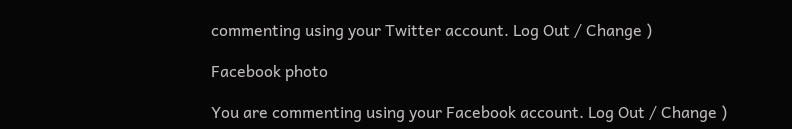commenting using your Twitter account. Log Out / Change )

Facebook photo

You are commenting using your Facebook account. Log Out / Change )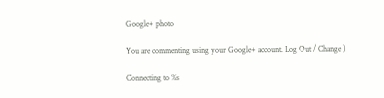Google+ photo

You are commenting using your Google+ account. Log Out / Change )

Connecting to %s